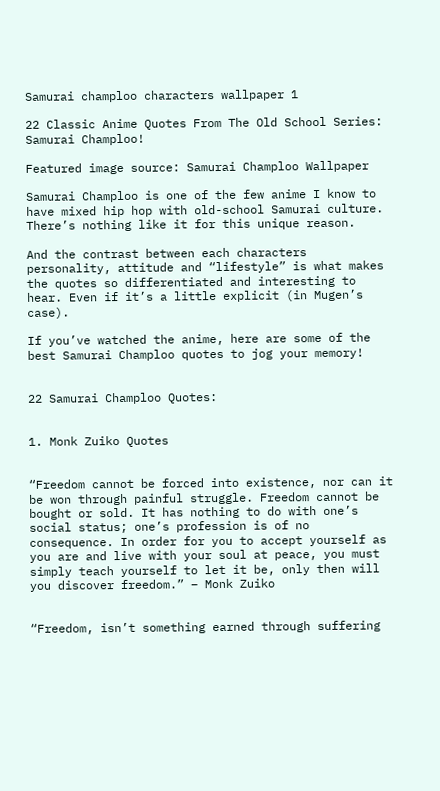Samurai champloo characters wallpaper 1

22 Classic Anime Quotes From The Old School Series: Samurai Champloo!

Featured image source: Samurai Champloo Wallpaper

Samurai Champloo is one of the few anime I know to have mixed hip hop with old-school Samurai culture. There’s nothing like it for this unique reason.

And the contrast between each characters personality, attitude and “lifestyle” is what makes the quotes so differentiated and interesting to hear. Even if it’s a little explicit (in Mugen’s case).

If you’ve watched the anime, here are some of the best Samurai Champloo quotes to jog your memory!


22 Samurai Champloo Quotes:


1. Monk Zuiko Quotes


“Freedom cannot be forced into existence, nor can it be won through painful struggle. Freedom cannot be bought or sold. It has nothing to do with one’s social status; one’s profession is of no consequence. In order for you to accept yourself as you are and live with your soul at peace, you must simply teach yourself to let it be, only then will you discover freedom.” – Monk Zuiko


“Freedom, isn’t something earned through suffering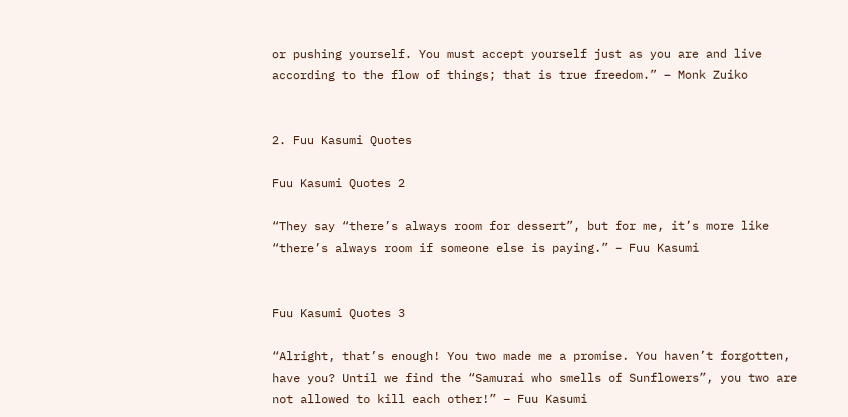or pushing yourself. You must accept yourself just as you are and live according to the flow of things; that is true freedom.” – Monk Zuiko


2. Fuu Kasumi Quotes

Fuu Kasumi Quotes 2

“They say “there’s always room for dessert”, but for me, it’s more like “there’s always room if someone else is paying.” – Fuu Kasumi


Fuu Kasumi Quotes 3

“Alright, that’s enough! You two made me a promise. You haven’t forgotten, have you? Until we find the “Samurai who smells of Sunflowers”, you two are not allowed to kill each other!” – Fuu Kasumi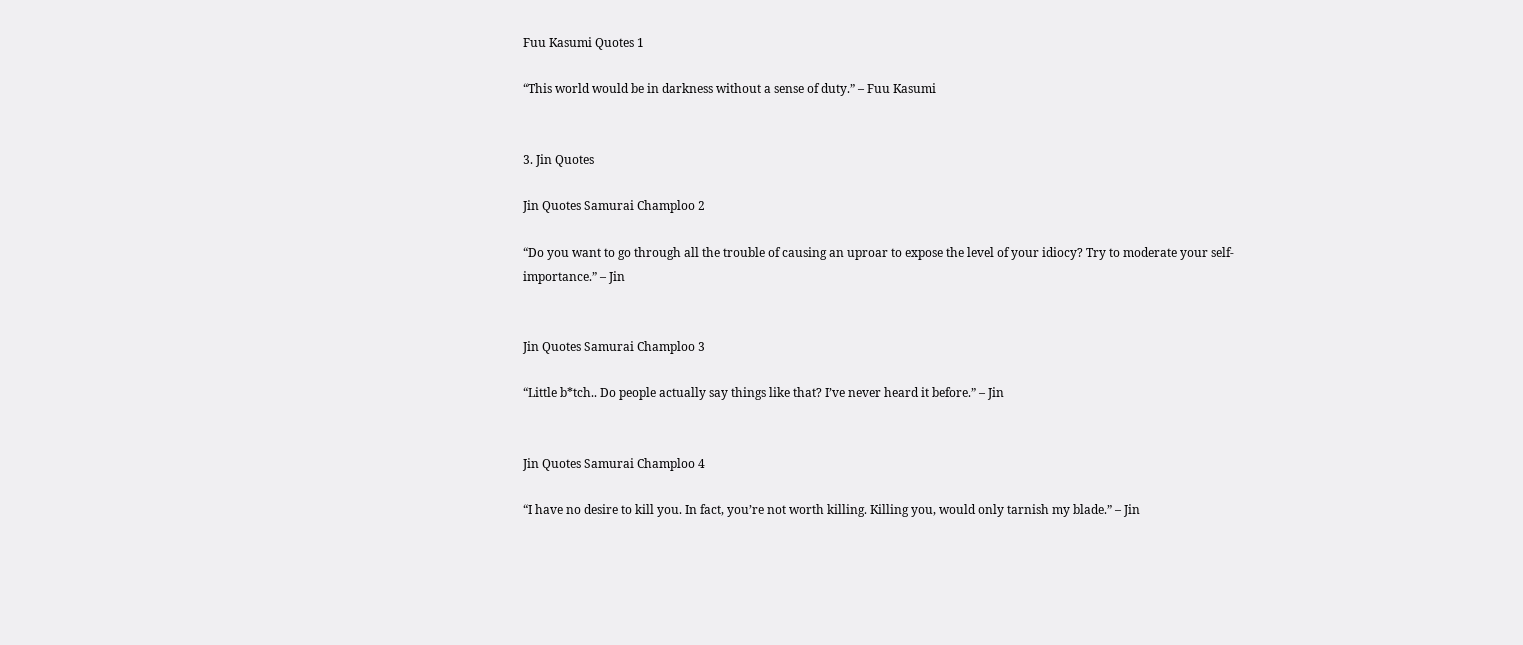Fuu Kasumi Quotes 1

“This world would be in darkness without a sense of duty.” – Fuu Kasumi


3. Jin Quotes

Jin Quotes Samurai Champloo 2

“Do you want to go through all the trouble of causing an uproar to expose the level of your idiocy? Try to moderate your self-importance.” – Jin


Jin Quotes Samurai Champloo 3

“Little b*tch.. Do people actually say things like that? I’ve never heard it before.” – Jin


Jin Quotes Samurai Champloo 4

“I have no desire to kill you. In fact, you’re not worth killing. Killing you, would only tarnish my blade.” – Jin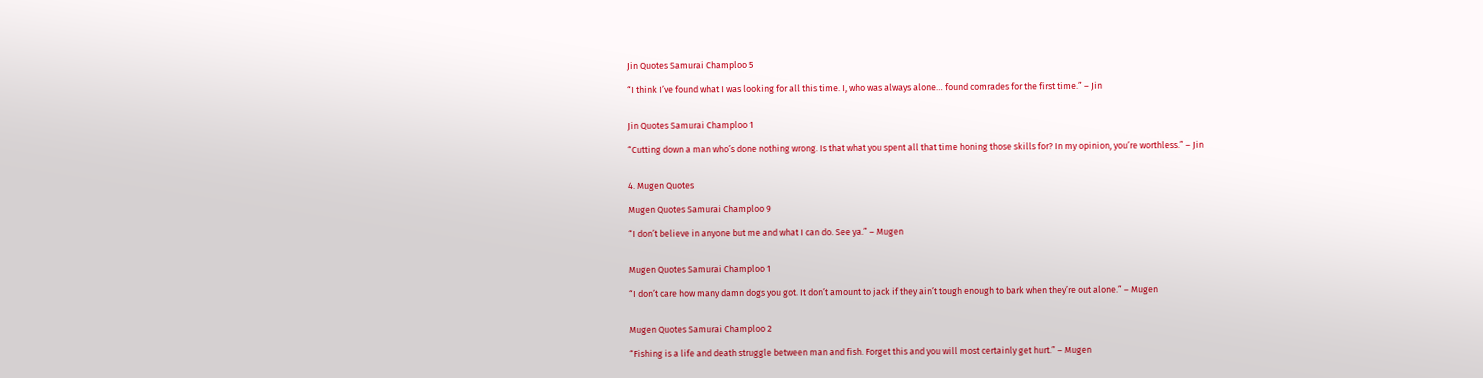Jin Quotes Samurai Champloo 5

“I think I’ve found what I was looking for all this time. I, who was always alone… found comrades for the first time.” – Jin


Jin Quotes Samurai Champloo 1

“Cutting down a man who’s done nothing wrong. Is that what you spent all that time honing those skills for? In my opinion, you’re worthless.” – Jin


4. Mugen Quotes

Mugen Quotes Samurai Champloo 9

“I don’t believe in anyone but me and what I can do. See ya.” – Mugen


Mugen Quotes Samurai Champloo 1

“I don’t care how many damn dogs you got. It don’t amount to jack if they ain’t tough enough to bark when they’re out alone.” – Mugen


Mugen Quotes Samurai Champloo 2

“Fishing is a life and death struggle between man and fish. Forget this and you will most certainly get hurt.” – Mugen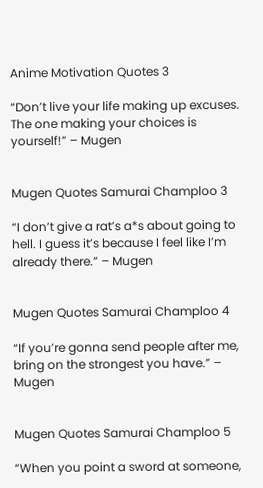Anime Motivation Quotes 3

“Don’t live your life making up excuses. The one making your choices is yourself!” – Mugen


Mugen Quotes Samurai Champloo 3

“I don’t give a rat’s a*s about going to hell. I guess it’s because I feel like I’m already there.” – Mugen


Mugen Quotes Samurai Champloo 4

“If you’re gonna send people after me, bring on the strongest you have.” – Mugen


Mugen Quotes Samurai Champloo 5

“When you point a sword at someone,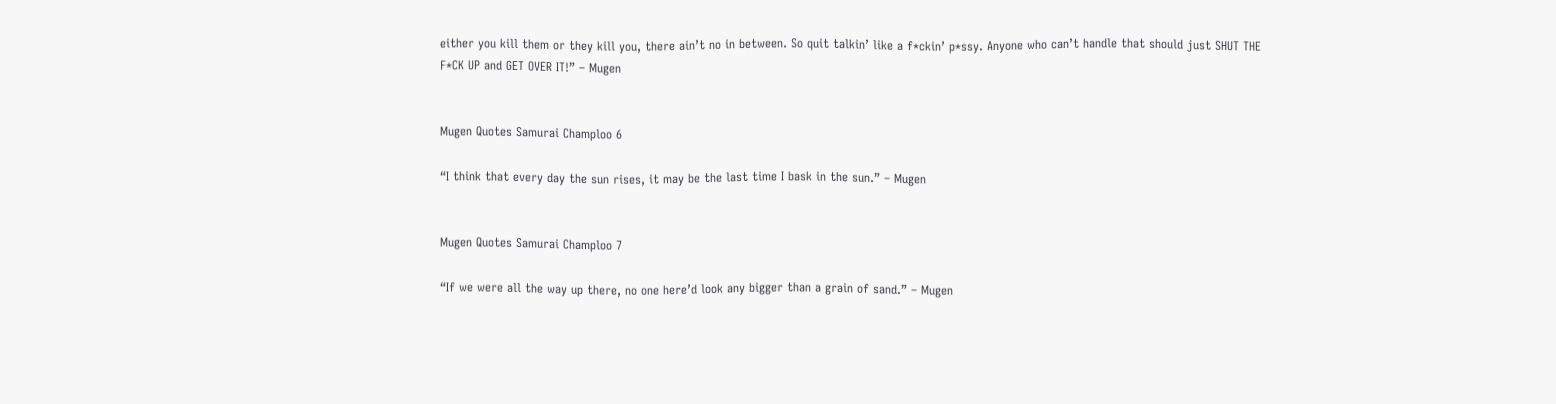either you kill them or they kill you, there ain’t no in between. So quit talkin’ like a f*ckin’ p*ssy. Anyone who can’t handle that should just SHUT THE F*CK UP and GET OVER IT!” – Mugen


Mugen Quotes Samurai Champloo 6

“I think that every day the sun rises, it may be the last time I bask in the sun.” – Mugen


Mugen Quotes Samurai Champloo 7

“If we were all the way up there, no one here’d look any bigger than a grain of sand.” – Mugen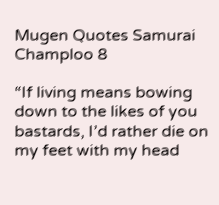Mugen Quotes Samurai Champloo 8

“If living means bowing down to the likes of you bastards, I’d rather die on my feet with my head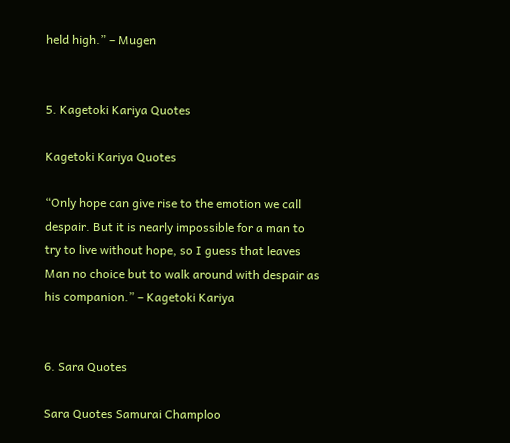held high.” – Mugen


5. Kagetoki Kariya Quotes

Kagetoki Kariya Quotes

“Only hope can give rise to the emotion we call despair. But it is nearly impossible for a man to try to live without hope, so I guess that leaves Man no choice but to walk around with despair as his companion.” – Kagetoki Kariya


6. Sara Quotes

Sara Quotes Samurai Champloo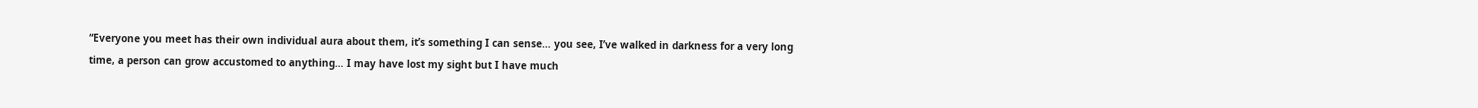“Everyone you meet has their own individual aura about them, it’s something I can sense… you see, I’ve walked in darkness for a very long time, a person can grow accustomed to anything… I may have lost my sight but I have much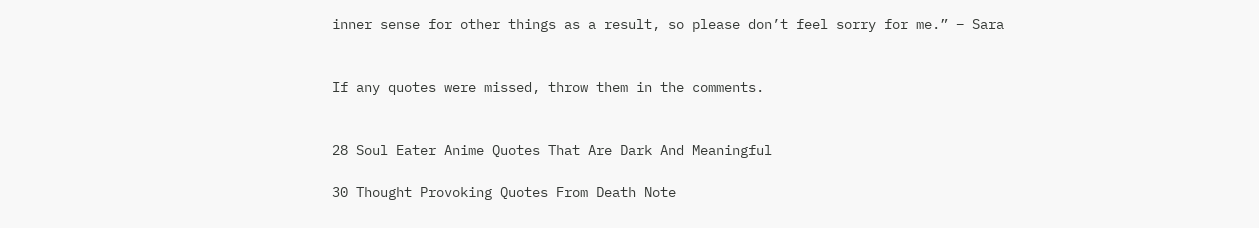inner sense for other things as a result, so please don’t feel sorry for me.” – Sara


If any quotes were missed, throw them in the comments.


28 Soul Eater Anime Quotes That Are Dark And Meaningful

30 Thought Provoking Quotes From Death Note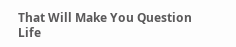That Will Make You Question Life